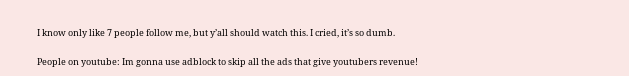I know only like 7 people follow me, but y’all should watch this. I cried, it’s so dumb.

People on youtube: Im gonna use adblock to skip all the ads that give youtubers revenue!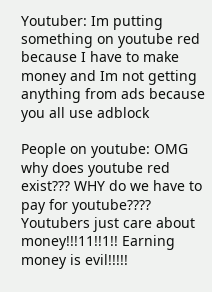Youtuber: Im putting something on youtube red because I have to make money and Im not getting anything from ads because you all use adblock

People on youtube: OMG why does youtube red exist??? WHY do we have to pay for youtube???? Youtubers just care about money!!!11!!1!! Earning money is evil!!!!!